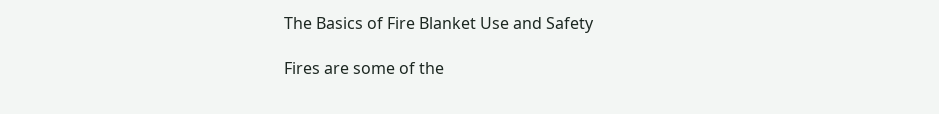The Basics of Fire Blanket Use and Safety

Fires are some of the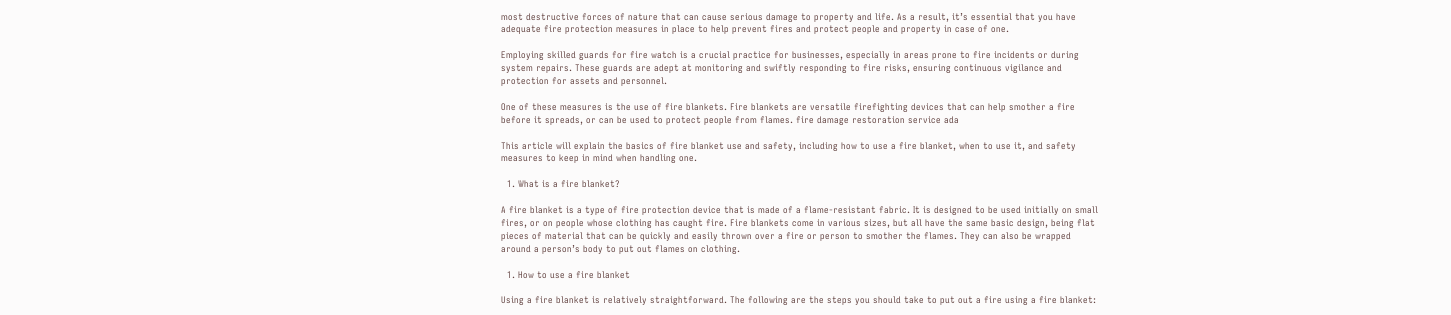most destructive forces of nature that can cause serious damage to property and life. As a result, it’s essential that you have adequate fire protection measures in place to help prevent fires and protect people and property in case of one.

Employing skilled guards for fire watch is a crucial practice for businesses, especially in areas prone to fire incidents or during system repairs. These guards are adept at monitoring and swiftly responding to fire risks, ensuring continuous vigilance and protection for assets and personnel.

One of these measures is the use of fire blankets. Fire blankets are versatile firefighting devices that can help smother a fire before it spreads, or can be used to protect people from flames. fire damage restoration service ada

This article will explain the basics of fire blanket use and safety, including how to use a fire blanket, when to use it, and safety measures to keep in mind when handling one.

  1. What is a fire blanket?

A fire blanket is a type of fire protection device that is made of a flame-resistant fabric. It is designed to be used initially on small fires, or on people whose clothing has caught fire. Fire blankets come in various sizes, but all have the same basic design, being flat pieces of material that can be quickly and easily thrown over a fire or person to smother the flames. They can also be wrapped around a person’s body to put out flames on clothing.

  1. How to use a fire blanket

Using a fire blanket is relatively straightforward. The following are the steps you should take to put out a fire using a fire blanket: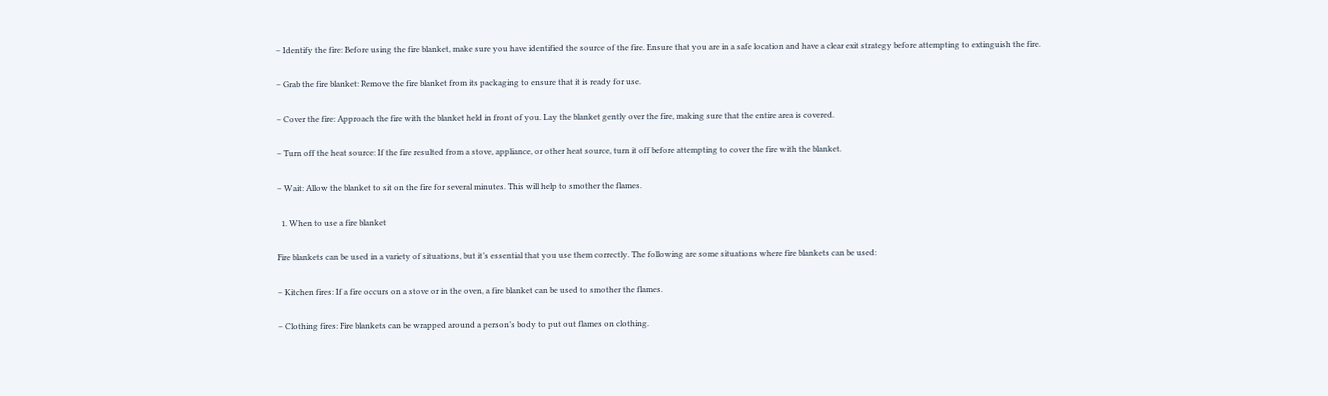– Identify the fire: Before using the fire blanket, make sure you have identified the source of the fire. Ensure that you are in a safe location and have a clear exit strategy before attempting to extinguish the fire.

– Grab the fire blanket: Remove the fire blanket from its packaging to ensure that it is ready for use.

– Cover the fire: Approach the fire with the blanket held in front of you. Lay the blanket gently over the fire, making sure that the entire area is covered.

– Turn off the heat source: If the fire resulted from a stove, appliance, or other heat source, turn it off before attempting to cover the fire with the blanket.

– Wait: Allow the blanket to sit on the fire for several minutes. This will help to smother the flames.

  1. When to use a fire blanket

Fire blankets can be used in a variety of situations, but it’s essential that you use them correctly. The following are some situations where fire blankets can be used:

– Kitchen fires: If a fire occurs on a stove or in the oven, a fire blanket can be used to smother the flames.

– Clothing fires: Fire blankets can be wrapped around a person’s body to put out flames on clothing.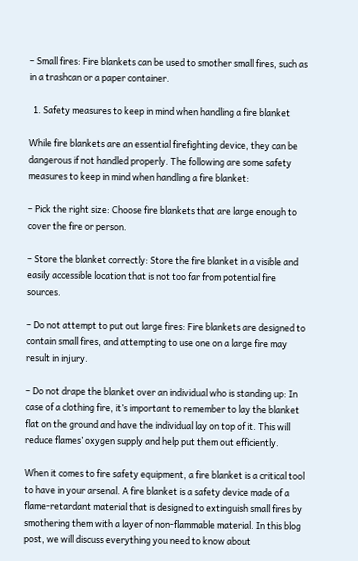– Small fires: Fire blankets can be used to smother small fires, such as in a trashcan or a paper container.

  1. Safety measures to keep in mind when handling a fire blanket

While fire blankets are an essential firefighting device, they can be dangerous if not handled properly. The following are some safety measures to keep in mind when handling a fire blanket:

– Pick the right size: Choose fire blankets that are large enough to cover the fire or person.

– Store the blanket correctly: Store the fire blanket in a visible and easily accessible location that is not too far from potential fire sources.

– Do not attempt to put out large fires: Fire blankets are designed to contain small fires, and attempting to use one on a large fire may result in injury.

– Do not drape the blanket over an individual who is standing up: In case of a clothing fire, it’s important to remember to lay the blanket flat on the ground and have the individual lay on top of it. This will reduce flames’ oxygen supply and help put them out efficiently.

When it comes to fire safety equipment, a fire blanket is a critical tool to have in your arsenal. A fire blanket is a safety device made of a flame-retardant material that is designed to extinguish small fires by smothering them with a layer of non-flammable material. In this blog post, we will discuss everything you need to know about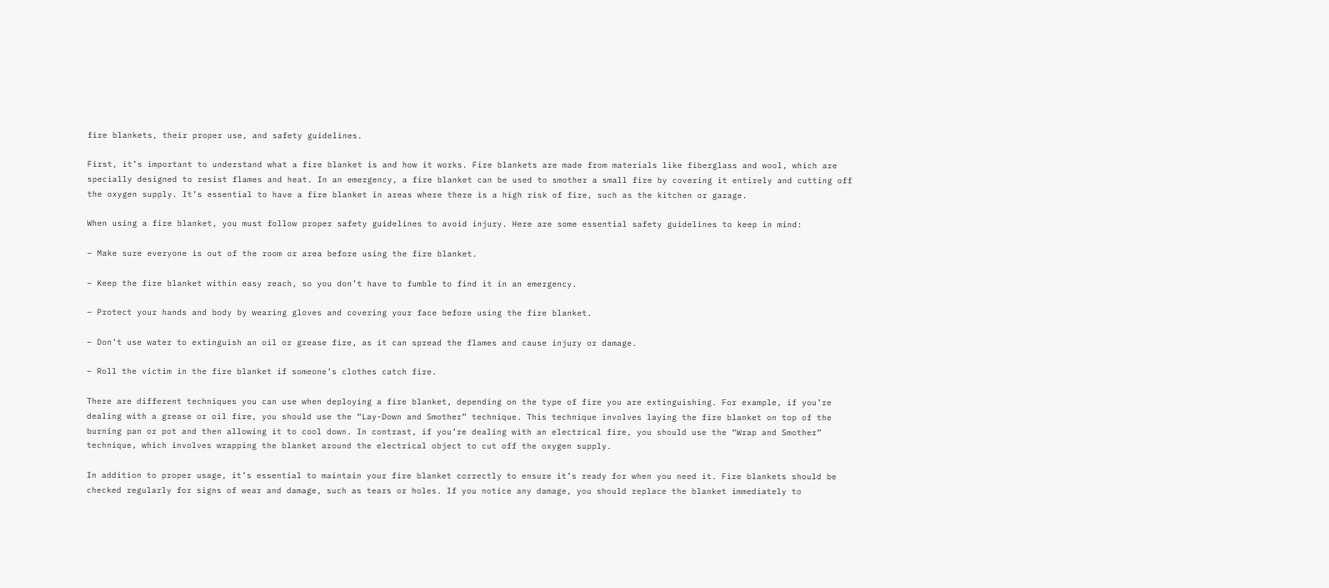fire blankets, their proper use, and safety guidelines.

First, it’s important to understand what a fire blanket is and how it works. Fire blankets are made from materials like fiberglass and wool, which are specially designed to resist flames and heat. In an emergency, a fire blanket can be used to smother a small fire by covering it entirely and cutting off the oxygen supply. It’s essential to have a fire blanket in areas where there is a high risk of fire, such as the kitchen or garage.

When using a fire blanket, you must follow proper safety guidelines to avoid injury. Here are some essential safety guidelines to keep in mind:

– Make sure everyone is out of the room or area before using the fire blanket.

– Keep the fire blanket within easy reach, so you don’t have to fumble to find it in an emergency.

– Protect your hands and body by wearing gloves and covering your face before using the fire blanket.

– Don’t use water to extinguish an oil or grease fire, as it can spread the flames and cause injury or damage.

– Roll the victim in the fire blanket if someone’s clothes catch fire.

There are different techniques you can use when deploying a fire blanket, depending on the type of fire you are extinguishing. For example, if you’re dealing with a grease or oil fire, you should use the “Lay-Down and Smother” technique. This technique involves laying the fire blanket on top of the burning pan or pot and then allowing it to cool down. In contrast, if you’re dealing with an electrical fire, you should use the “Wrap and Smother” technique, which involves wrapping the blanket around the electrical object to cut off the oxygen supply.

In addition to proper usage, it’s essential to maintain your fire blanket correctly to ensure it’s ready for when you need it. Fire blankets should be checked regularly for signs of wear and damage, such as tears or holes. If you notice any damage, you should replace the blanket immediately to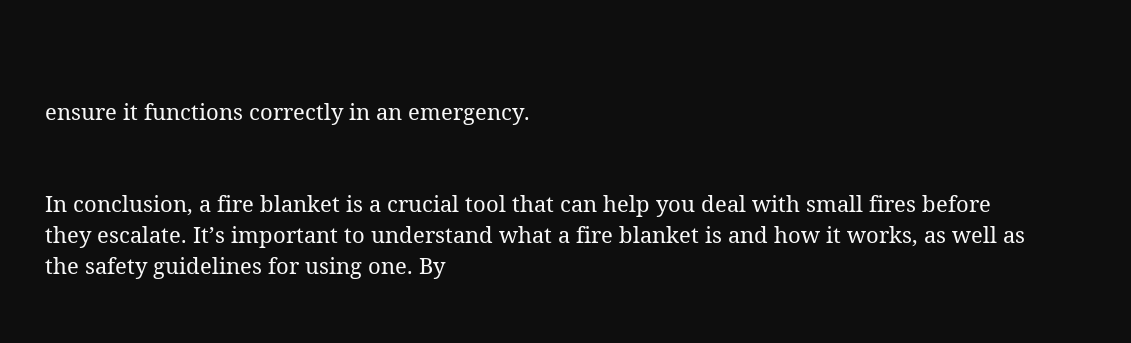ensure it functions correctly in an emergency.


In conclusion, a fire blanket is a crucial tool that can help you deal with small fires before they escalate. It’s important to understand what a fire blanket is and how it works, as well as the safety guidelines for using one. By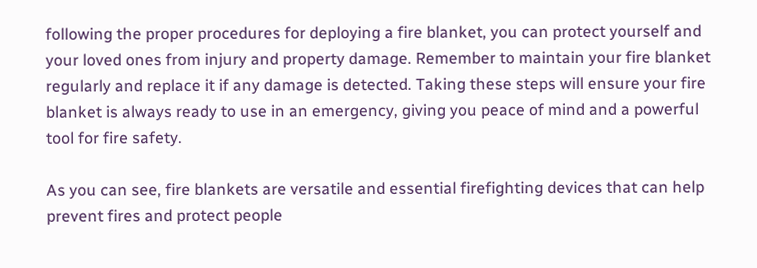following the proper procedures for deploying a fire blanket, you can protect yourself and your loved ones from injury and property damage. Remember to maintain your fire blanket regularly and replace it if any damage is detected. Taking these steps will ensure your fire blanket is always ready to use in an emergency, giving you peace of mind and a powerful tool for fire safety.

As you can see, fire blankets are versatile and essential firefighting devices that can help prevent fires and protect people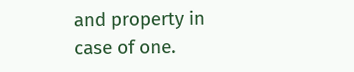and property in case of one.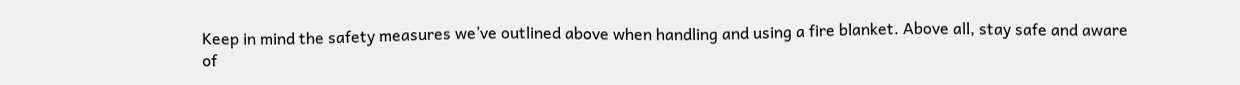Keep in mind the safety measures we’ve outlined above when handling and using a fire blanket. Above all, stay safe and aware of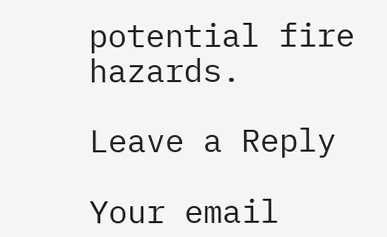potential fire hazards.

Leave a Reply

Your email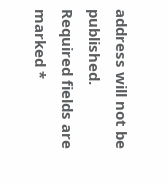address will not be published. Required fields are marked *